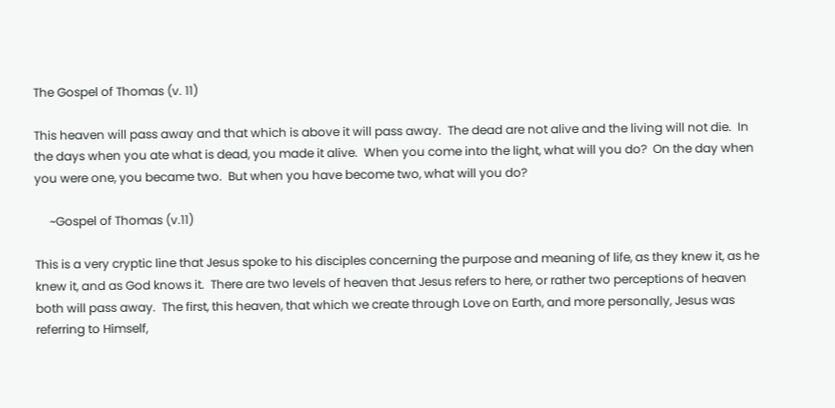The Gospel of Thomas (v. 11)

This heaven will pass away and that which is above it will pass away.  The dead are not alive and the living will not die.  In the days when you ate what is dead, you made it alive.  When you come into the light, what will you do?  On the day when you were one, you became two.  But when you have become two, what will you do?

     ~Gospel of Thomas (v.11)

This is a very cryptic line that Jesus spoke to his disciples concerning the purpose and meaning of life, as they knew it, as he knew it, and as God knows it.  There are two levels of heaven that Jesus refers to here, or rather two perceptions of heaven both will pass away.  The first, this heaven, that which we create through Love on Earth, and more personally, Jesus was referring to Himself,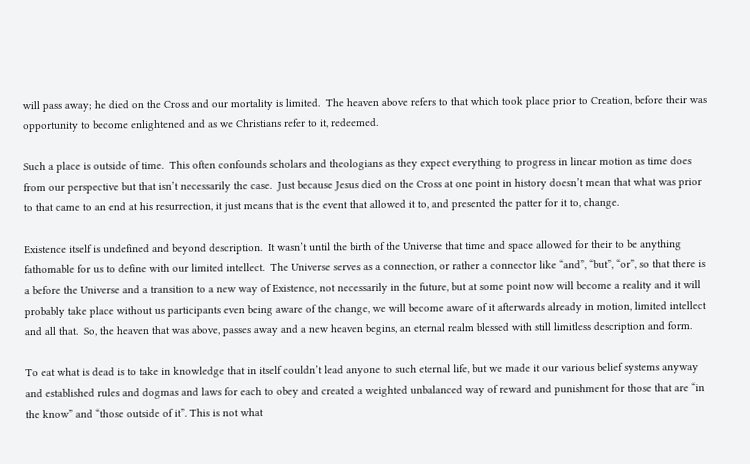will pass away; he died on the Cross and our mortality is limited.  The heaven above refers to that which took place prior to Creation, before their was opportunity to become enlightened and as we Christians refer to it, redeemed.

Such a place is outside of time.  This often confounds scholars and theologians as they expect everything to progress in linear motion as time does from our perspective but that isn’t necessarily the case.  Just because Jesus died on the Cross at one point in history doesn’t mean that what was prior to that came to an end at his resurrection, it just means that is the event that allowed it to, and presented the patter for it to, change.

Existence itself is undefined and beyond description.  It wasn’t until the birth of the Universe that time and space allowed for their to be anything fathomable for us to define with our limited intellect.  The Universe serves as a connection, or rather a connector like “and”, “but”, “or”, so that there is a before the Universe and a transition to a new way of Existence, not necessarily in the future, but at some point now will become a reality and it will probably take place without us participants even being aware of the change, we will become aware of it afterwards already in motion, limited intellect and all that.  So, the heaven that was above, passes away and a new heaven begins, an eternal realm blessed with still limitless description and form.

To eat what is dead is to take in knowledge that in itself couldn’t lead anyone to such eternal life, but we made it our various belief systems anyway and established rules and dogmas and laws for each to obey and created a weighted unbalanced way of reward and punishment for those that are “in the know” and “those outside of it”. This is not what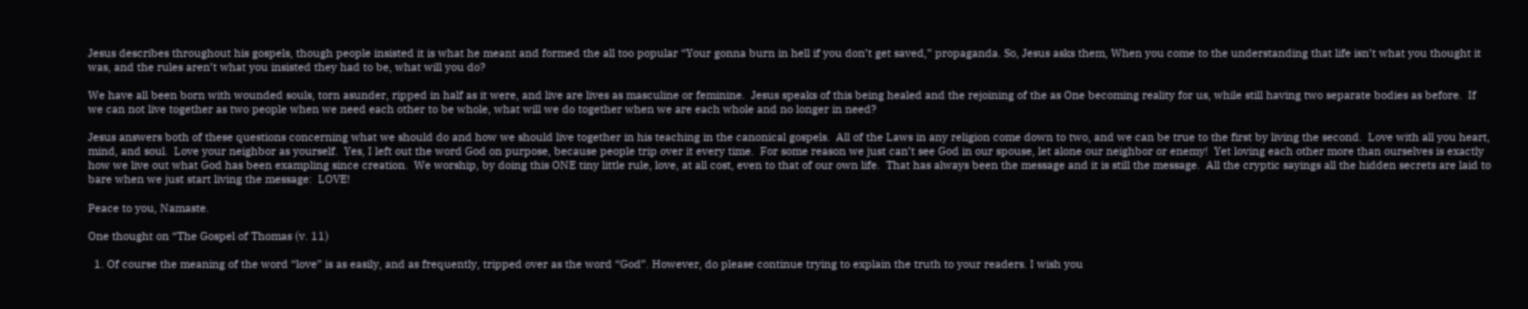Jesus describes throughout his gospels, though people insisted it is what he meant and formed the all too popular “Your gonna burn in hell if you don’t get saved,” propaganda. So, Jesus asks them, When you come to the understanding that life isn’t what you thought it was, and the rules aren’t what you insisted they had to be, what will you do?

We have all been born with wounded souls, torn asunder, ripped in half as it were, and live are lives as masculine or feminine.  Jesus speaks of this being healed and the rejoining of the as One becoming reality for us, while still having two separate bodies as before.  If we can not live together as two people when we need each other to be whole, what will we do together when we are each whole and no longer in need?

Jesus answers both of these questions concerning what we should do and how we should live together in his teaching in the canonical gospels.  All of the Laws in any religion come down to two, and we can be true to the first by living the second.  Love with all you heart, mind, and soul.  Love your neighbor as yourself.  Yes, I left out the word God on purpose, because people trip over it every time.  For some reason we just can’t see God in our spouse, let alone our neighbor or enemy!  Yet loving each other more than ourselves is exactly how we live out what God has been exampling since creation.  We worship, by doing this ONE tiny little rule, love, at all cost, even to that of our own life.  That has always been the message and it is still the message.  All the cryptic sayings all the hidden secrets are laid to bare when we just start living the message:  LOVE!

Peace to you, Namaste.

One thought on “The Gospel of Thomas (v. 11)

  1. Of course the meaning of the word “love” is as easily, and as frequently, tripped over as the word “God”. However, do please continue trying to explain the truth to your readers. I wish you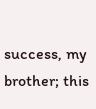success, my brother; this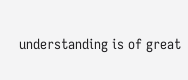understanding is of great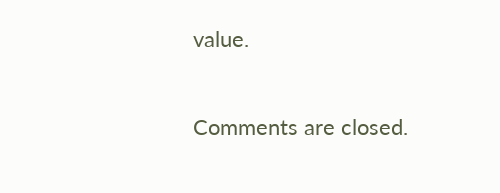value.

Comments are closed.